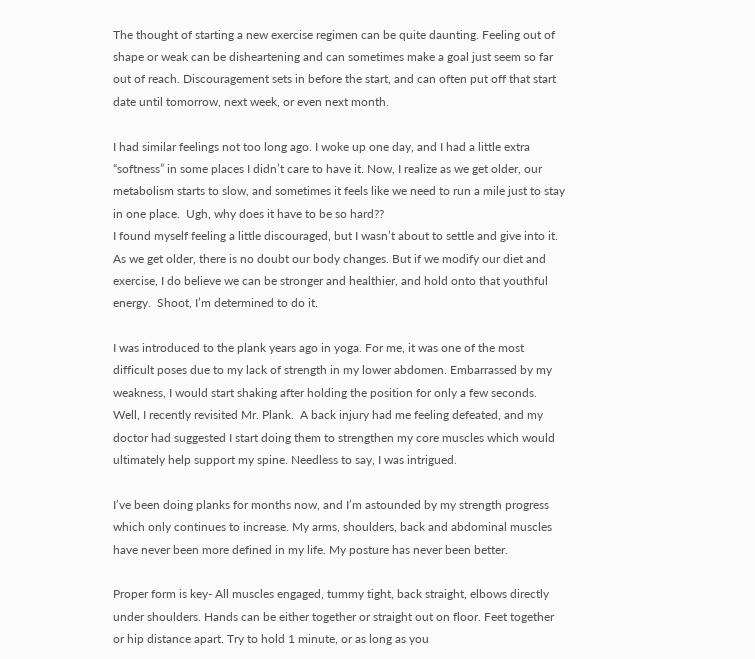The thought of starting a new exercise regimen can be quite daunting. Feeling out of shape or weak can be disheartening and can sometimes make a goal just seem so far out of reach. Discouragement sets in before the start, and can often put off that start date until tomorrow, next week, or even next month.

I had similar feelings not too long ago. I woke up one day, and I had a little extra “softness” in some places I didn’t care to have it. Now, I realize as we get older, our metabolism starts to slow, and sometimes it feels like we need to run a mile just to stay in one place.  Ugh, why does it have to be so hard??
I found myself feeling a little discouraged, but I wasn’t about to settle and give into it. As we get older, there is no doubt our body changes. But if we modify our diet and exercise, I do believe we can be stronger and healthier, and hold onto that youthful energy.  Shoot, I’m determined to do it.

I was introduced to the plank years ago in yoga. For me, it was one of the most difficult poses due to my lack of strength in my lower abdomen. Embarrassed by my weakness, I would start shaking after holding the position for only a few seconds.
Well, I recently revisited Mr. Plank.  A back injury had me feeling defeated, and my doctor had suggested I start doing them to strengthen my core muscles which would ultimately help support my spine. Needless to say, I was intrigued.

I’ve been doing planks for months now, and I’m astounded by my strength progress which only continues to increase. My arms, shoulders, back and abdominal muscles have never been more defined in my life. My posture has never been better.

Proper form is key- All muscles engaged, tummy tight, back straight, elbows directly under shoulders. Hands can be either together or straight out on floor. Feet together or hip distance apart. Try to hold 1 minute, or as long as you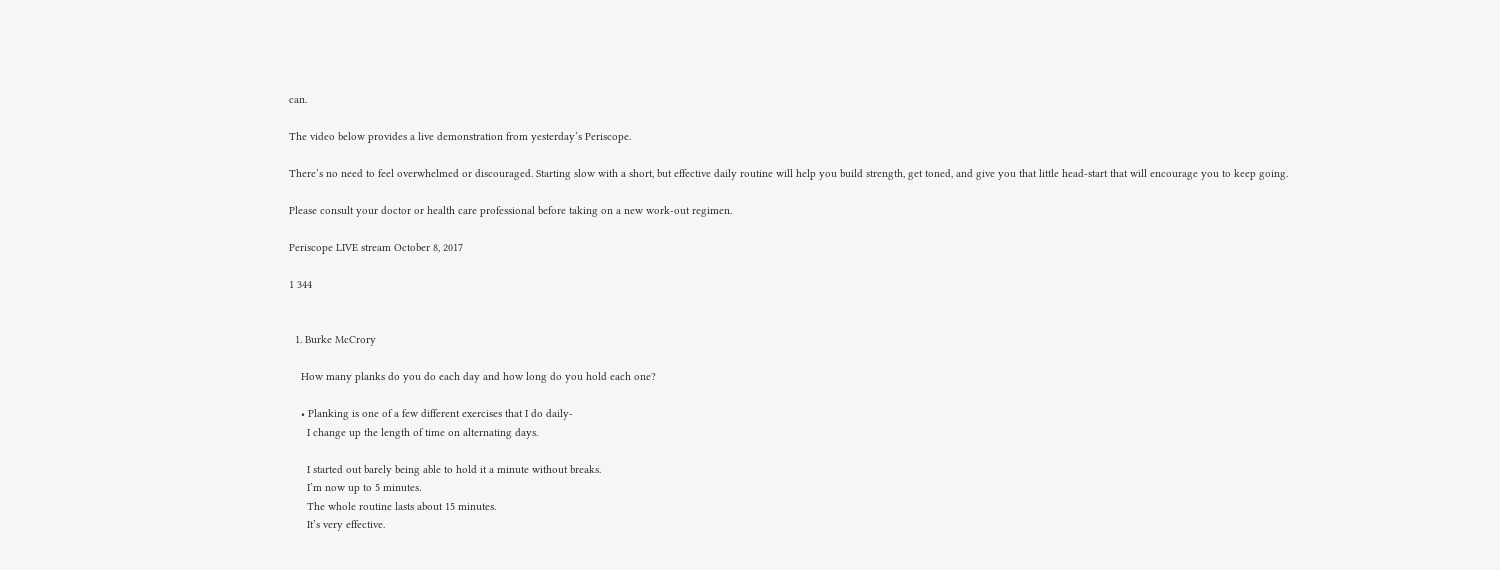can.

The video below provides a live demonstration from yesterday’s Periscope.

There’s no need to feel overwhelmed or discouraged. Starting slow with a short, but effective daily routine will help you build strength, get toned, and give you that little head-start that will encourage you to keep going.

Please consult your doctor or health care professional before taking on a new work-out regimen.

Periscope LIVE stream October 8, 2017

1 344


  1. Burke McCrory

    How many planks do you do each day and how long do you hold each one?

    • Planking is one of a few different exercises that I do daily-
      I change up the length of time on alternating days.

      I started out barely being able to hold it a minute without breaks.
      I’m now up to 5 minutes.
      The whole routine lasts about 15 minutes.
      It’s very effective.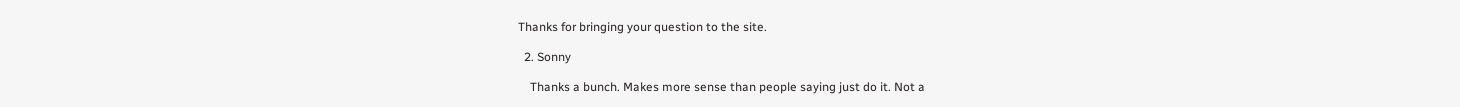Thanks for bringing your question to the site.

  2. Sonny

    Thanks a bunch. Makes more sense than people saying just do it. Not a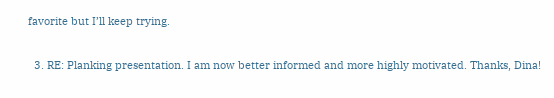favorite but I’ll keep trying.

  3. RE: Planking presentation. I am now better informed and more highly motivated. Thanks, Dina!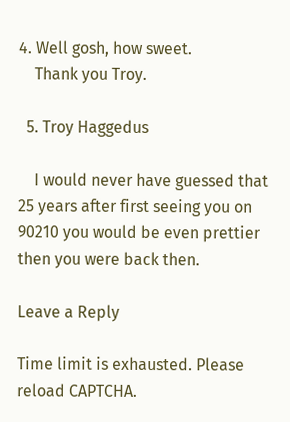4. Well gosh, how sweet.
    Thank you Troy.

  5. Troy Haggedus

    I would never have guessed that 25 years after first seeing you on 90210 you would be even prettier then you were back then.

Leave a Reply

Time limit is exhausted. Please reload CAPTCHA.